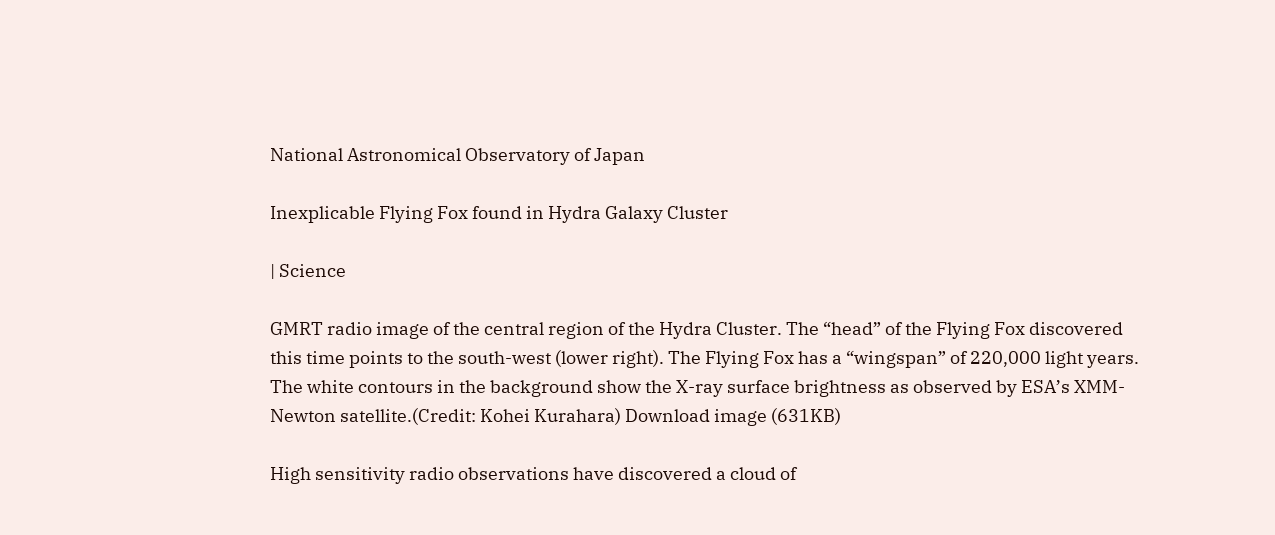National Astronomical Observatory of Japan

Inexplicable Flying Fox found in Hydra Galaxy Cluster

| Science

GMRT radio image of the central region of the Hydra Cluster. The “head” of the Flying Fox discovered this time points to the south-west (lower right). The Flying Fox has a “wingspan” of 220,000 light years. The white contours in the background show the X-ray surface brightness as observed by ESA’s XMM-Newton satellite.(Credit: Kohei Kurahara) Download image (631KB)

High sensitivity radio observations have discovered a cloud of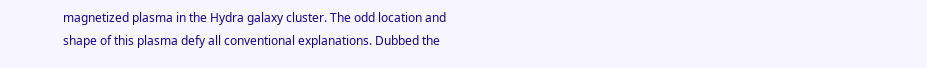magnetized plasma in the Hydra galaxy cluster. The odd location and shape of this plasma defy all conventional explanations. Dubbed the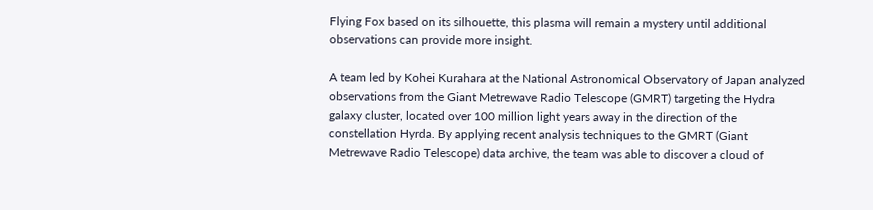Flying Fox based on its silhouette, this plasma will remain a mystery until additional observations can provide more insight.

A team led by Kohei Kurahara at the National Astronomical Observatory of Japan analyzed observations from the Giant Metrewave Radio Telescope (GMRT) targeting the Hydra galaxy cluster, located over 100 million light years away in the direction of the constellation Hyrda. By applying recent analysis techniques to the GMRT (Giant Metrewave Radio Telescope) data archive, the team was able to discover a cloud of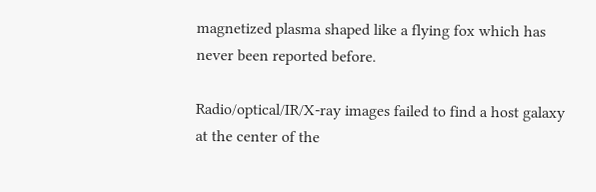magnetized plasma shaped like a flying fox which has never been reported before.

Radio/optical/IR/X-ray images failed to find a host galaxy at the center of the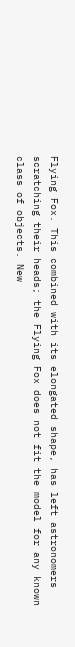Flying Fox. This combined with its elongated shape, has left astronomers scratching their heads; the Flying Fox does not fit the model for any known class of objects. New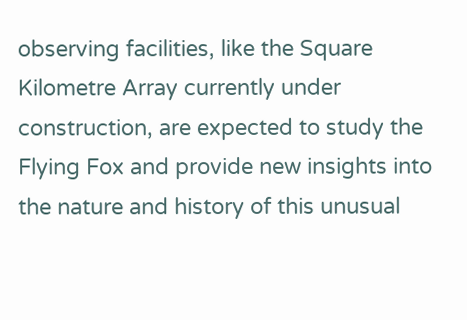observing facilities, like the Square Kilometre Array currently under construction, are expected to study the Flying Fox and provide new insights into the nature and history of this unusual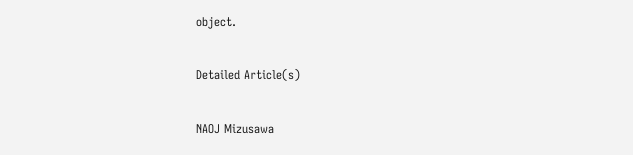object.

Detailed Article(s)

NAOJ Mizusawa